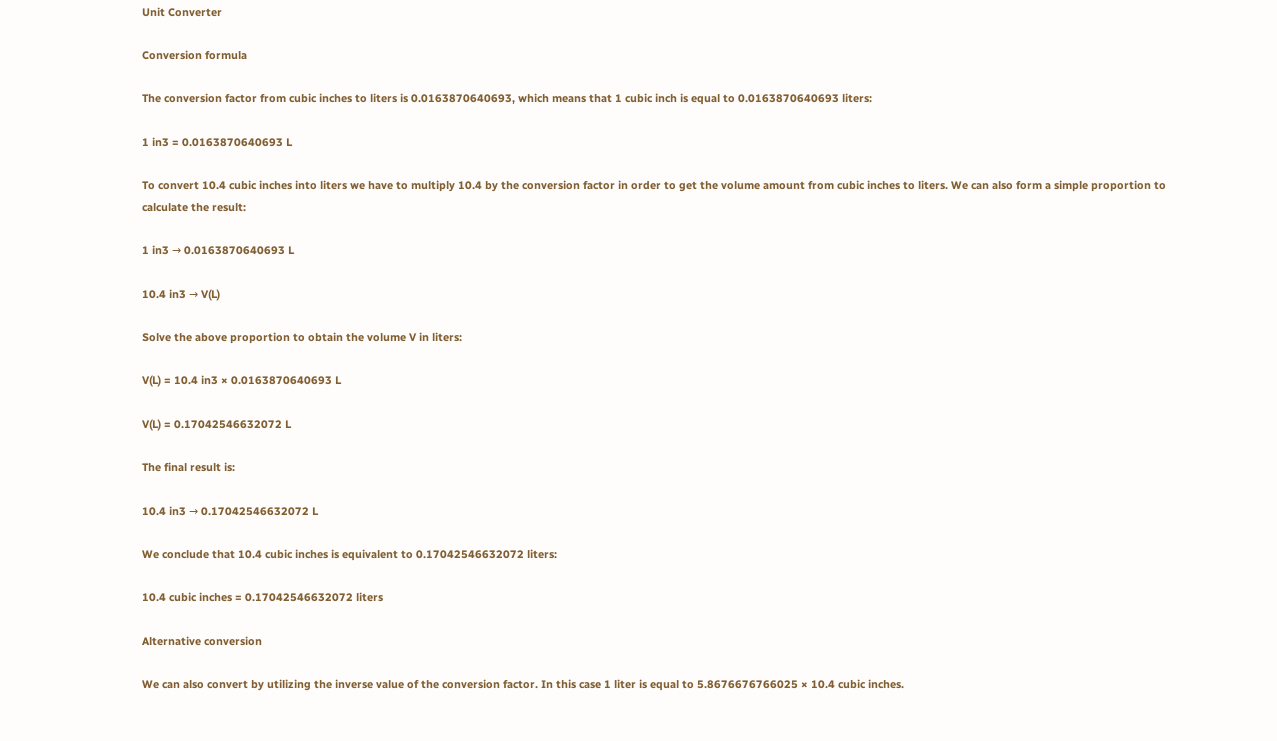Unit Converter

Conversion formula

The conversion factor from cubic inches to liters is 0.0163870640693, which means that 1 cubic inch is equal to 0.0163870640693 liters:

1 in3 = 0.0163870640693 L

To convert 10.4 cubic inches into liters we have to multiply 10.4 by the conversion factor in order to get the volume amount from cubic inches to liters. We can also form a simple proportion to calculate the result:

1 in3 → 0.0163870640693 L

10.4 in3 → V(L)

Solve the above proportion to obtain the volume V in liters:

V(L) = 10.4 in3 × 0.0163870640693 L

V(L) = 0.17042546632072 L

The final result is:

10.4 in3 → 0.17042546632072 L

We conclude that 10.4 cubic inches is equivalent to 0.17042546632072 liters:

10.4 cubic inches = 0.17042546632072 liters

Alternative conversion

We can also convert by utilizing the inverse value of the conversion factor. In this case 1 liter is equal to 5.8676676766025 × 10.4 cubic inches.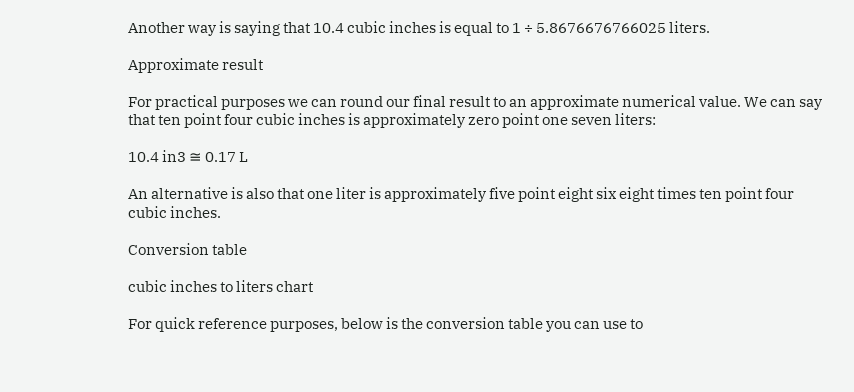Another way is saying that 10.4 cubic inches is equal to 1 ÷ 5.8676676766025 liters.

Approximate result

For practical purposes we can round our final result to an approximate numerical value. We can say that ten point four cubic inches is approximately zero point one seven liters:

10.4 in3 ≅ 0.17 L

An alternative is also that one liter is approximately five point eight six eight times ten point four cubic inches.

Conversion table

cubic inches to liters chart

For quick reference purposes, below is the conversion table you can use to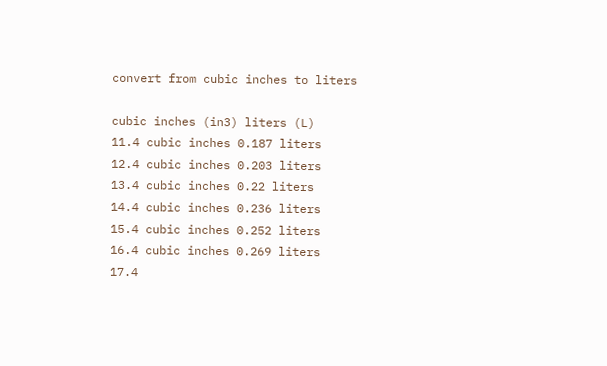convert from cubic inches to liters

cubic inches (in3) liters (L)
11.4 cubic inches 0.187 liters
12.4 cubic inches 0.203 liters
13.4 cubic inches 0.22 liters
14.4 cubic inches 0.236 liters
15.4 cubic inches 0.252 liters
16.4 cubic inches 0.269 liters
17.4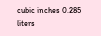cubic inches 0.285 liters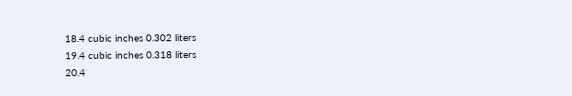18.4 cubic inches 0.302 liters
19.4 cubic inches 0.318 liters
20.4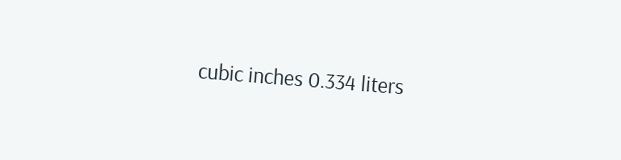cubic inches 0.334 liters